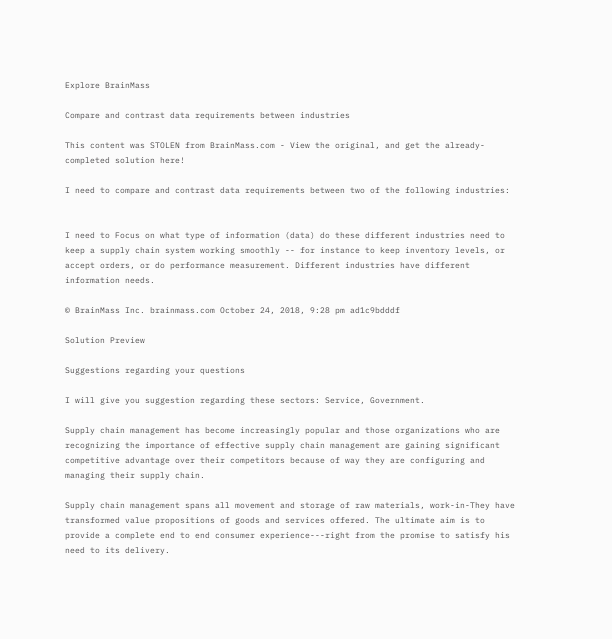Explore BrainMass

Compare and contrast data requirements between industries

This content was STOLEN from BrainMass.com - View the original, and get the already-completed solution here!

I need to compare and contrast data requirements between two of the following industries:


I need to Focus on what type of information (data) do these different industries need to keep a supply chain system working smoothly -- for instance to keep inventory levels, or accept orders, or do performance measurement. Different industries have different information needs.

© BrainMass Inc. brainmass.com October 24, 2018, 9:28 pm ad1c9bdddf

Solution Preview

Suggestions regarding your questions

I will give you suggestion regarding these sectors: Service, Government.

Supply chain management has become increasingly popular and those organizations who are recognizing the importance of effective supply chain management are gaining significant competitive advantage over their competitors because of way they are configuring and managing their supply chain.

Supply chain management spans all movement and storage of raw materials, work-in-They have transformed value propositions of goods and services offered. The ultimate aim is to provide a complete end to end consumer experience---right from the promise to satisfy his need to its delivery.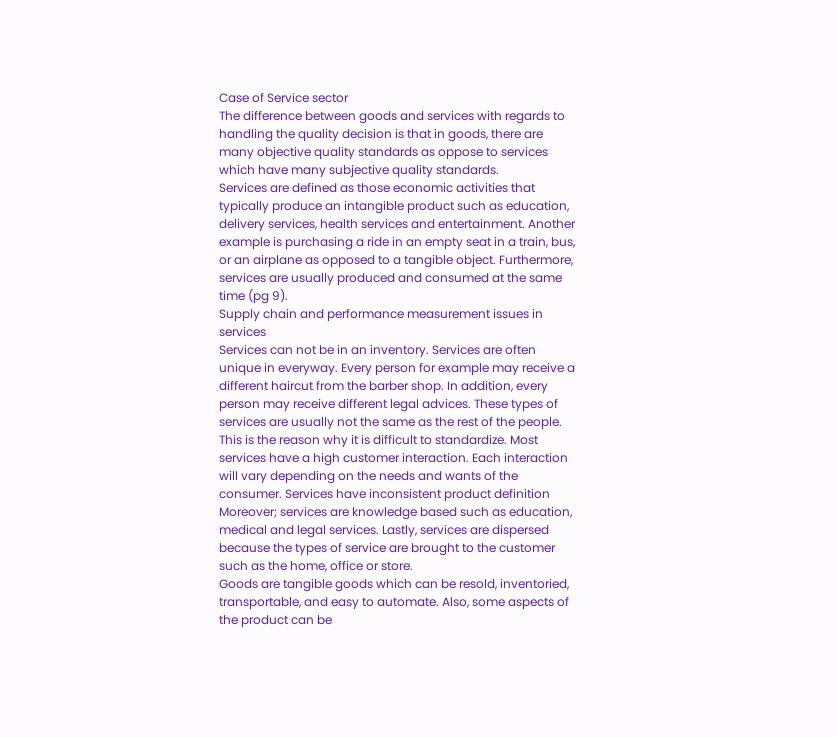Case of Service sector
The difference between goods and services with regards to handling the quality decision is that in goods, there are many objective quality standards as oppose to services which have many subjective quality standards.
Services are defined as those economic activities that typically produce an intangible product such as education, delivery services, health services and entertainment. Another example is purchasing a ride in an empty seat in a train, bus, or an airplane as opposed to a tangible object. Furthermore, services are usually produced and consumed at the same time (pg 9).
Supply chain and performance measurement issues in services
Services can not be in an inventory. Services are often unique in everyway. Every person for example may receive a different haircut from the barber shop. In addition, every person may receive different legal advices. These types of services are usually not the same as the rest of the people. This is the reason why it is difficult to standardize. Most services have a high customer interaction. Each interaction will vary depending on the needs and wants of the consumer. Services have inconsistent product definition Moreover; services are knowledge based such as education, medical and legal services. Lastly, services are dispersed because the types of service are brought to the customer such as the home, office or store.
Goods are tangible goods which can be resold, inventoried, transportable, and easy to automate. Also, some aspects of the product can be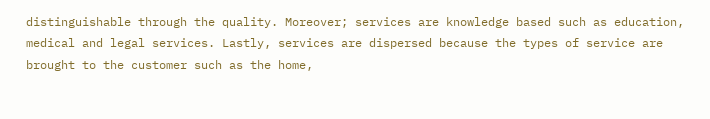distinguishable through the quality. Moreover; services are knowledge based such as education, medical and legal services. Lastly, services are dispersed because the types of service are brought to the customer such as the home,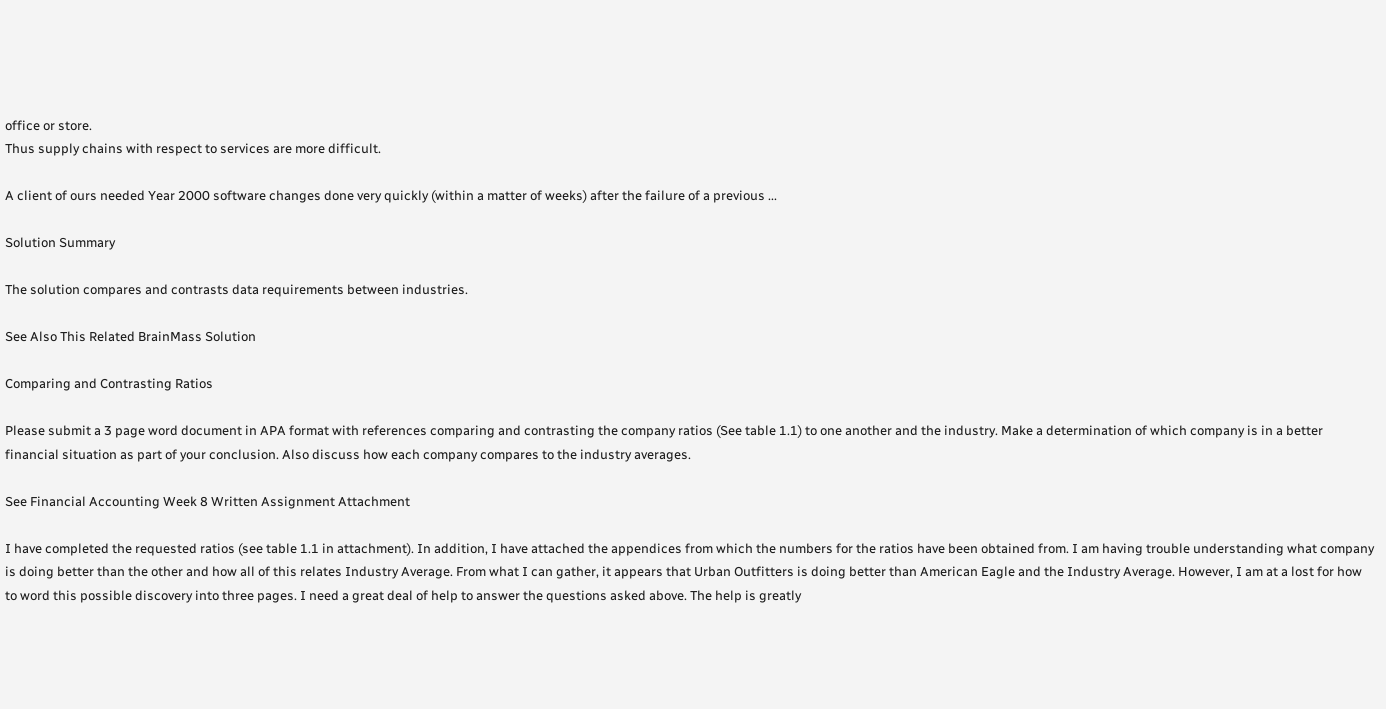office or store.
Thus supply chains with respect to services are more difficult.

A client of ours needed Year 2000 software changes done very quickly (within a matter of weeks) after the failure of a previous ...

Solution Summary

The solution compares and contrasts data requirements between industries.

See Also This Related BrainMass Solution

Comparing and Contrasting Ratios

Please submit a 3 page word document in APA format with references comparing and contrasting the company ratios (See table 1.1) to one another and the industry. Make a determination of which company is in a better financial situation as part of your conclusion. Also discuss how each company compares to the industry averages.

See Financial Accounting Week 8 Written Assignment Attachment

I have completed the requested ratios (see table 1.1 in attachment). In addition, I have attached the appendices from which the numbers for the ratios have been obtained from. I am having trouble understanding what company is doing better than the other and how all of this relates Industry Average. From what I can gather, it appears that Urban Outfitters is doing better than American Eagle and the Industry Average. However, I am at a lost for how to word this possible discovery into three pages. I need a great deal of help to answer the questions asked above. The help is greatly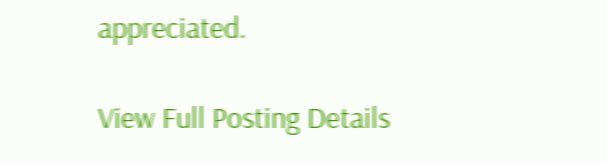appreciated.

View Full Posting Details